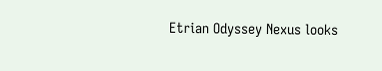Etrian Odyssey Nexus looks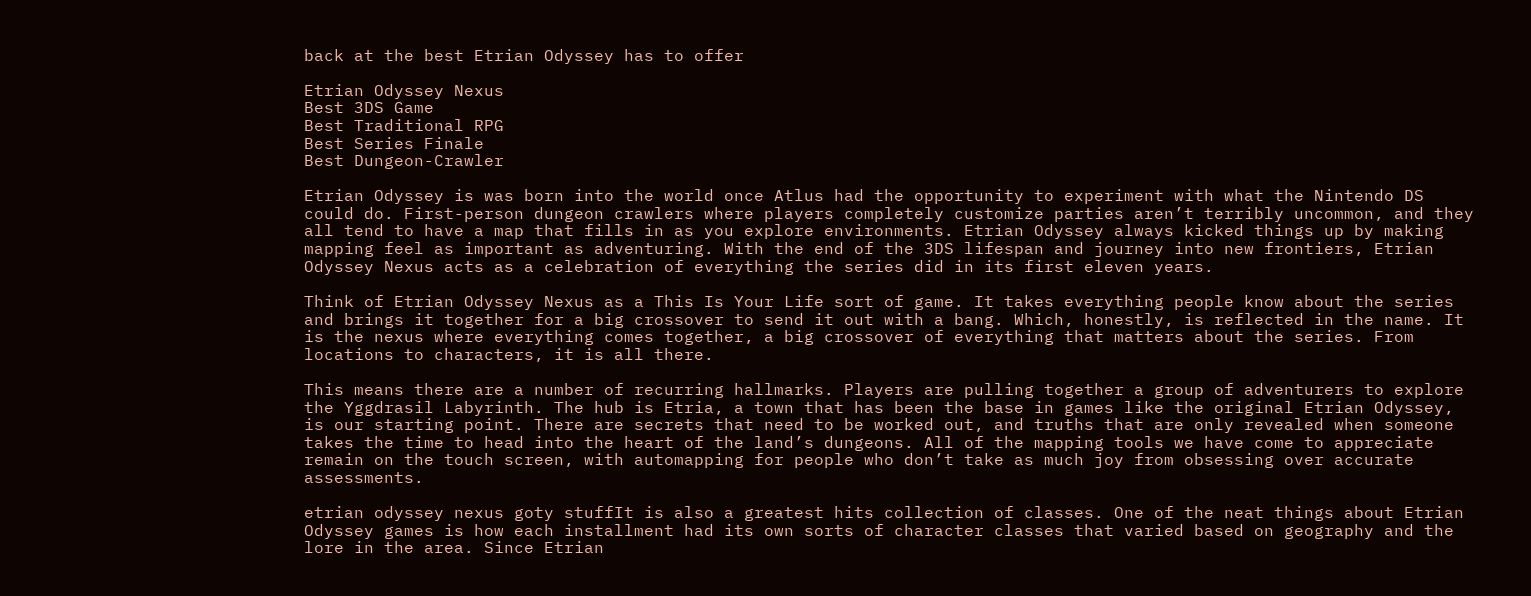back at the best Etrian Odyssey has to offer

Etrian Odyssey Nexus
Best 3DS Game
Best Traditional RPG
Best Series Finale
Best Dungeon-Crawler

Etrian Odyssey is was born into the world once Atlus had the opportunity to experiment with what the Nintendo DS could do. First-person dungeon crawlers where players completely customize parties aren’t terribly uncommon, and they all tend to have a map that fills in as you explore environments. Etrian Odyssey always kicked things up by making mapping feel as important as adventuring. With the end of the 3DS lifespan and journey into new frontiers, Etrian Odyssey Nexus acts as a celebration of everything the series did in its first eleven years.

Think of Etrian Odyssey Nexus as a This Is Your Life sort of game. It takes everything people know about the series and brings it together for a big crossover to send it out with a bang. Which, honestly, is reflected in the name. It is the nexus where everything comes together, a big crossover of everything that matters about the series. From locations to characters, it is all there.

This means there are a number of recurring hallmarks. Players are pulling together a group of adventurers to explore the Yggdrasil Labyrinth. The hub is Etria, a town that has been the base in games like the original Etrian Odyssey, is our starting point. There are secrets that need to be worked out, and truths that are only revealed when someone takes the time to head into the heart of the land’s dungeons. All of the mapping tools we have come to appreciate remain on the touch screen, with automapping for people who don’t take as much joy from obsessing over accurate assessments.

etrian odyssey nexus goty stuffIt is also a greatest hits collection of classes. One of the neat things about Etrian Odyssey games is how each installment had its own sorts of character classes that varied based on geography and the lore in the area. Since Etrian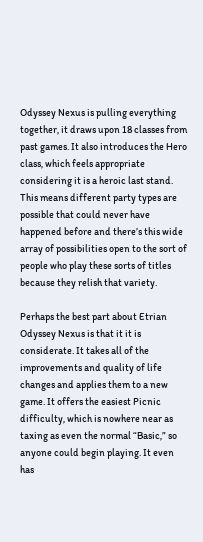Odyssey Nexus is pulling everything together, it draws upon 18 classes from past games. It also introduces the Hero class, which feels appropriate considering it is a heroic last stand. This means different party types are possible that could never have happened before and there’s this wide array of possibilities open to the sort of people who play these sorts of titles because they relish that variety.

Perhaps the best part about Etrian Odyssey Nexus is that it it is considerate. It takes all of the improvements and quality of life changes and applies them to a new game. It offers the easiest Picnic difficulty, which is nowhere near as taxing as even the normal “Basic,” so anyone could begin playing. It even has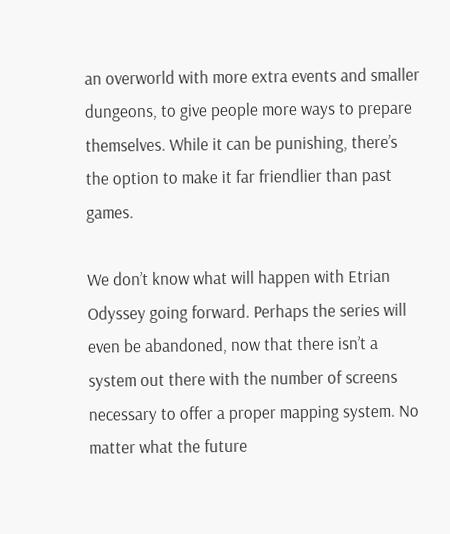an overworld with more extra events and smaller dungeons, to give people more ways to prepare themselves. While it can be punishing, there’s the option to make it far friendlier than past games.

We don’t know what will happen with Etrian Odyssey going forward. Perhaps the series will even be abandoned, now that there isn’t a system out there with the number of screens necessary to offer a proper mapping system. No matter what the future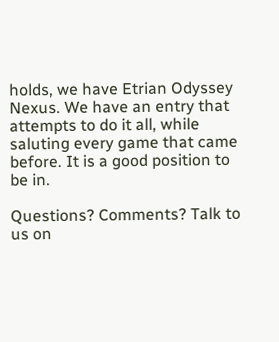holds, we have Etrian Odyssey Nexus. We have an entry that attempts to do it all, while saluting every game that came before. It is a good position to be in.

Questions? Comments? Talk to us on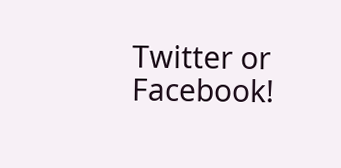Twitter or Facebook!